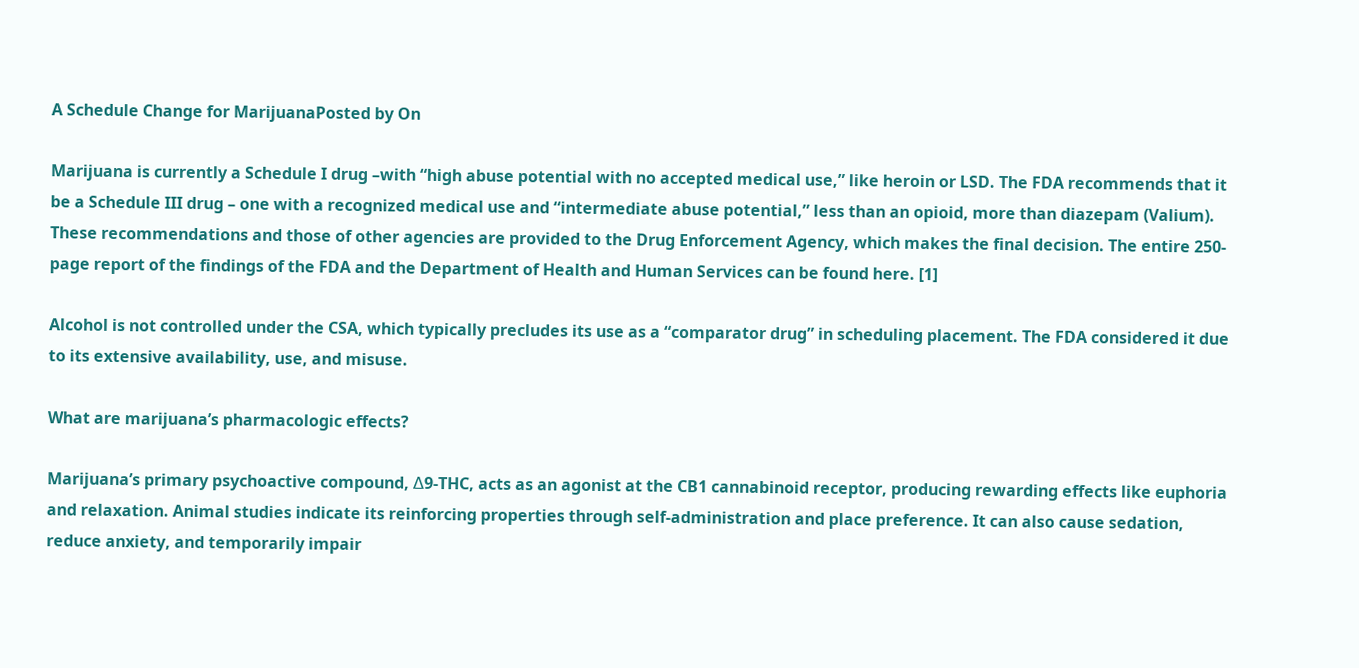A Schedule Change for MarijuanaPosted by On

Marijuana is currently a Schedule I drug –with “high abuse potential with no accepted medical use,” like heroin or LSD. The FDA recommends that it be a Schedule III drug – one with a recognized medical use and “intermediate abuse potential,” less than an opioid, more than diazepam (Valium). These recommendations and those of other agencies are provided to the Drug Enforcement Agency, which makes the final decision. The entire 250-page report of the findings of the FDA and the Department of Health and Human Services can be found here. [1]

Alcohol is not controlled under the CSA, which typically precludes its use as a “comparator drug” in scheduling placement. The FDA considered it due to its extensive availability, use, and misuse.

What are marijuana’s pharmacologic effects?

Marijuana’s primary psychoactive compound, ∆9-THC, acts as an agonist at the CB1 cannabinoid receptor, producing rewarding effects like euphoria and relaxation. Animal studies indicate its reinforcing properties through self-administration and place preference. It can also cause sedation, reduce anxiety, and temporarily impair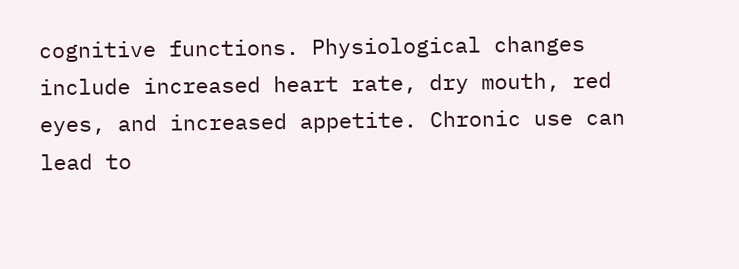cognitive functions. Physiological changes include increased heart rate, dry mouth, red eyes, and increased appetite. Chronic use can lead to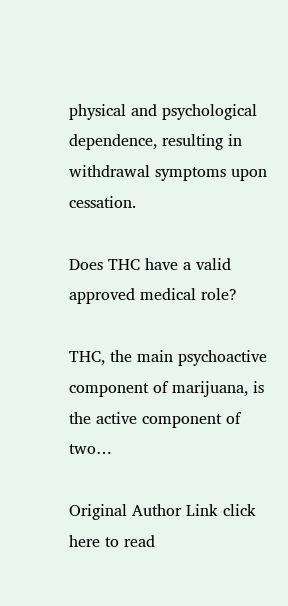physical and psychological dependence, resulting in withdrawal symptoms upon cessation.

Does THC have a valid approved medical role?

THC, the main psychoactive component of marijuana, is the active component of two…

Original Author Link click here to read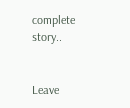complete story..


Leave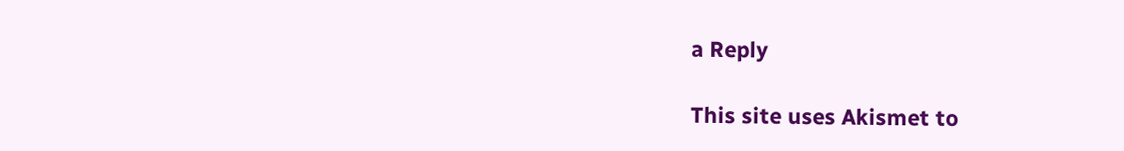a Reply

This site uses Akismet to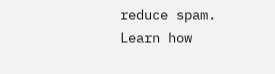reduce spam. Learn how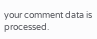your comment data is processed.